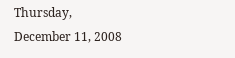Thursday, December 11, 2008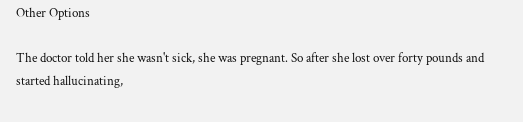Other Options

The doctor told her she wasn't sick, she was pregnant. So after she lost over forty pounds and started hallucinating,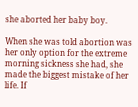she aborted her baby boy.

When she was told abortion was her only option for the extreme morning sickness she had, she made the biggest mistake of her life. If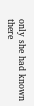only she had known there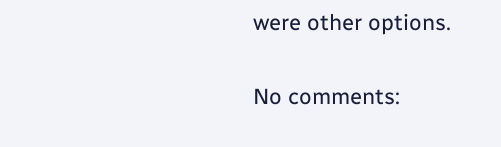were other options.

No comments: